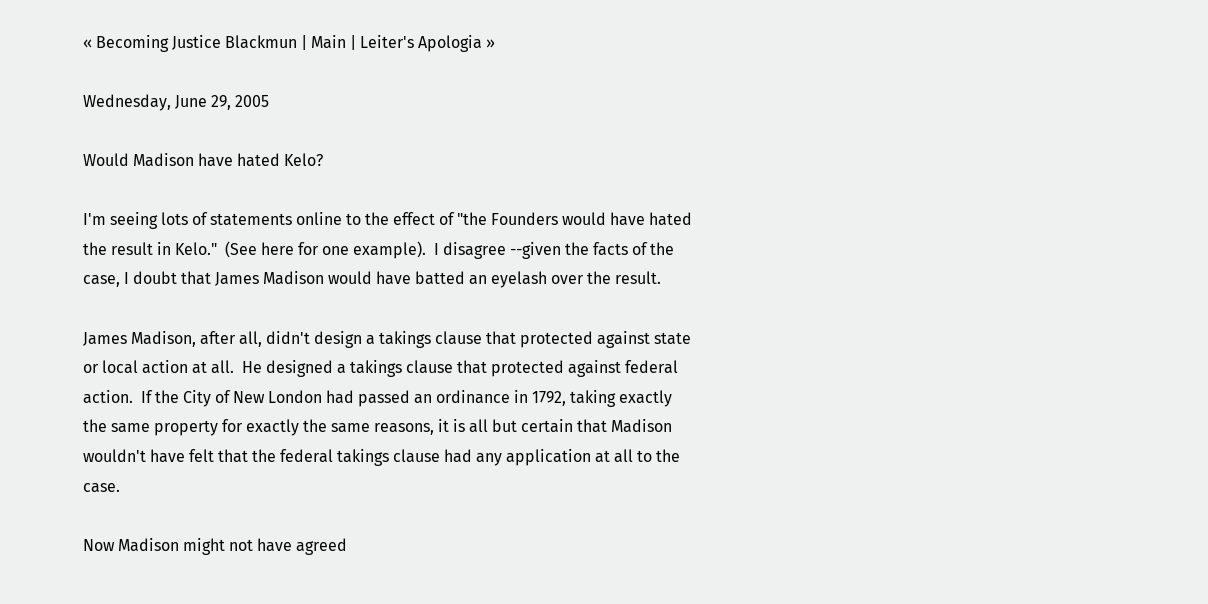« Becoming Justice Blackmun | Main | Leiter's Apologia »

Wednesday, June 29, 2005

Would Madison have hated Kelo?

I'm seeing lots of statements online to the effect of "the Founders would have hated the result in Kelo."  (See here for one example).  I disagree --given the facts of the case, I doubt that James Madison would have batted an eyelash over the result.

James Madison, after all, didn't design a takings clause that protected against state or local action at all.  He designed a takings clause that protected against federal action.  If the City of New London had passed an ordinance in 1792, taking exactly the same property for exactly the same reasons, it is all but certain that Madison wouldn't have felt that the federal takings clause had any application at all to the case.

Now Madison might not have agreed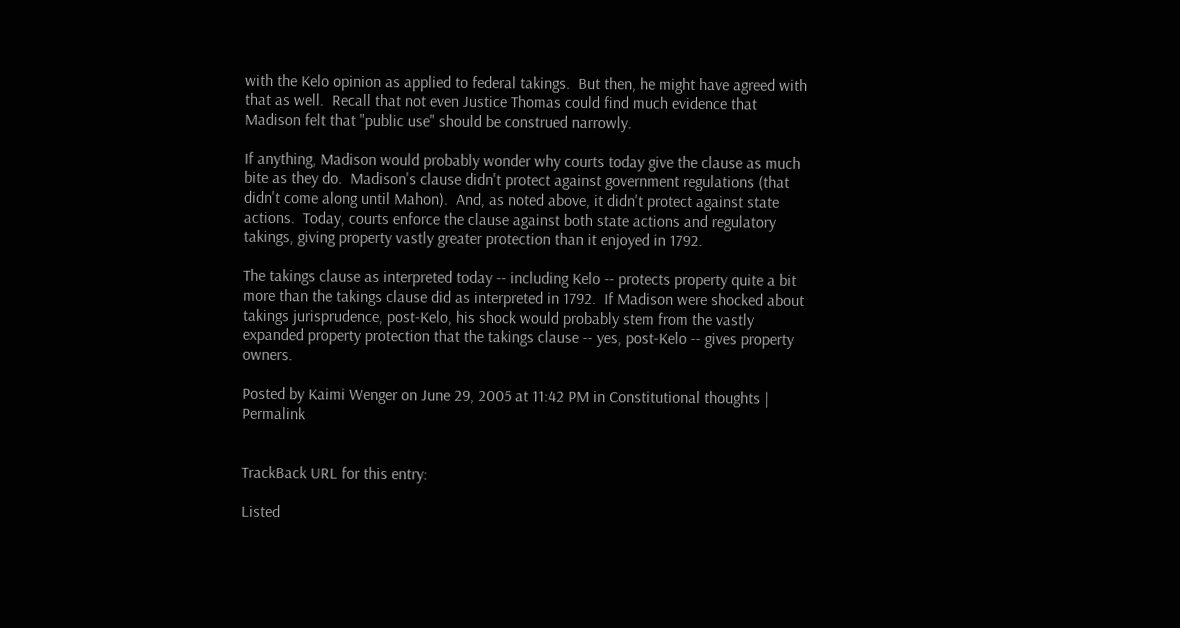with the Kelo opinion as applied to federal takings.  But then, he might have agreed with that as well.  Recall that not even Justice Thomas could find much evidence that Madison felt that "public use" should be construed narrowly.

If anything, Madison would probably wonder why courts today give the clause as much bite as they do.  Madison's clause didn't protect against government regulations (that didn't come along until Mahon).  And, as noted above, it didn't protect against state actions.  Today, courts enforce the clause against both state actions and regulatory takings, giving property vastly greater protection than it enjoyed in 1792.

The takings clause as interpreted today -- including Kelo -- protects property quite a bit more than the takings clause did as interpreted in 1792.  If Madison were shocked about takings jurisprudence, post-Kelo, his shock would probably stem from the vastly expanded property protection that the takings clause -- yes, post-Kelo -- gives property owners.

Posted by Kaimi Wenger on June 29, 2005 at 11:42 PM in Constitutional thoughts | Permalink


TrackBack URL for this entry:

Listed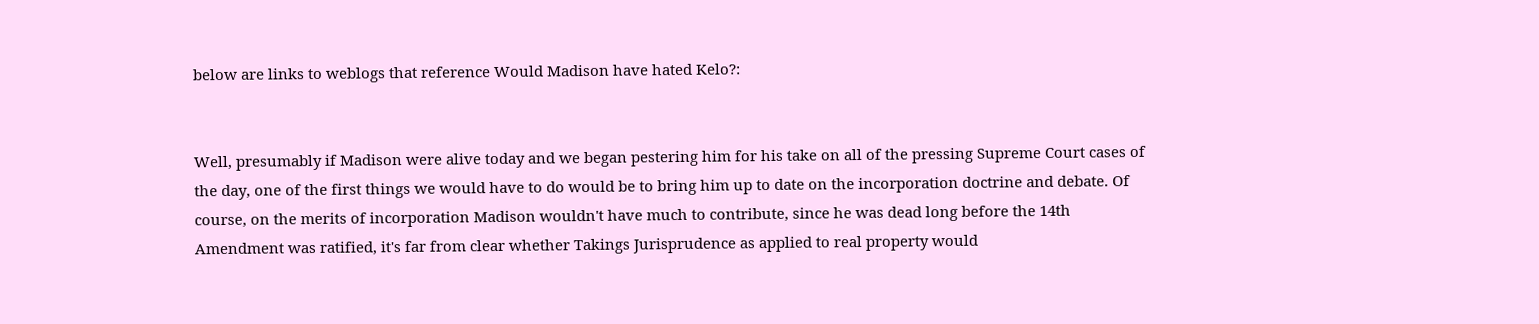below are links to weblogs that reference Would Madison have hated Kelo?:


Well, presumably if Madison were alive today and we began pestering him for his take on all of the pressing Supreme Court cases of the day, one of the first things we would have to do would be to bring him up to date on the incorporation doctrine and debate. Of course, on the merits of incorporation Madison wouldn't have much to contribute, since he was dead long before the 14th Amendment was ratified, it's far from clear whether Takings Jurisprudence as applied to real property would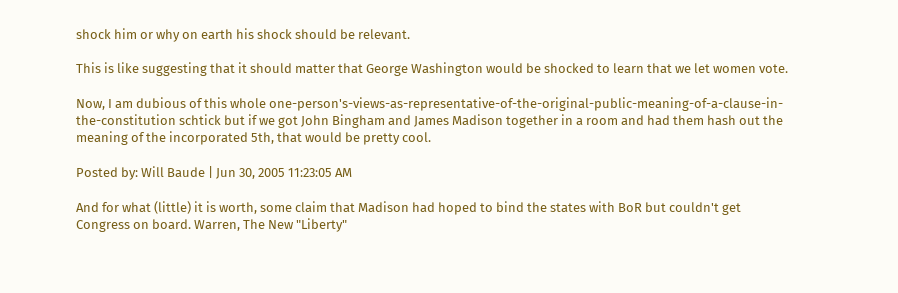shock him or why on earth his shock should be relevant.

This is like suggesting that it should matter that George Washington would be shocked to learn that we let women vote.

Now, I am dubious of this whole one-person's-views-as-representative-of-the-original-public-meaning-of-a-clause-in-the-constitution schtick but if we got John Bingham and James Madison together in a room and had them hash out the meaning of the incorporated 5th, that would be pretty cool.

Posted by: Will Baude | Jun 30, 2005 11:23:05 AM

And for what (little) it is worth, some claim that Madison had hoped to bind the states with BoR but couldn't get Congress on board. Warren, The New "Liberty"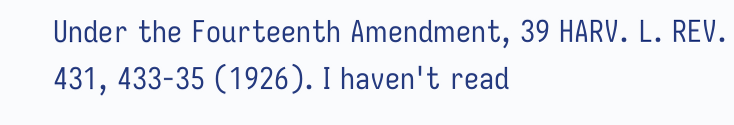Under the Fourteenth Amendment, 39 HARV. L. REV. 431, 433-35 (1926). I haven't read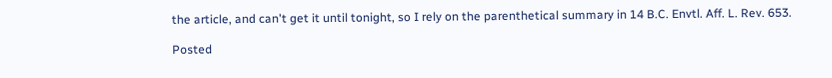the article, and can't get it until tonight, so I rely on the parenthetical summary in 14 B.C. Envtl. Aff. L. Rev. 653.

Posted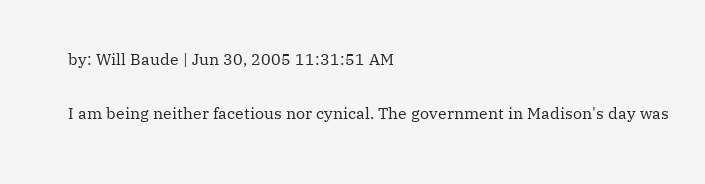by: Will Baude | Jun 30, 2005 11:31:51 AM

I am being neither facetious nor cynical. The government in Madison's day was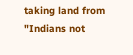taking land from "Indians not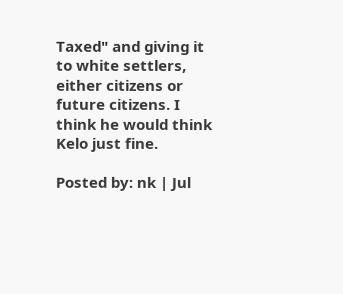Taxed" and giving it to white settlers, either citizens or future citizens. I think he would think Kelo just fine.

Posted by: nk | Jul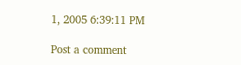1, 2005 6:39:11 PM

Post a comment